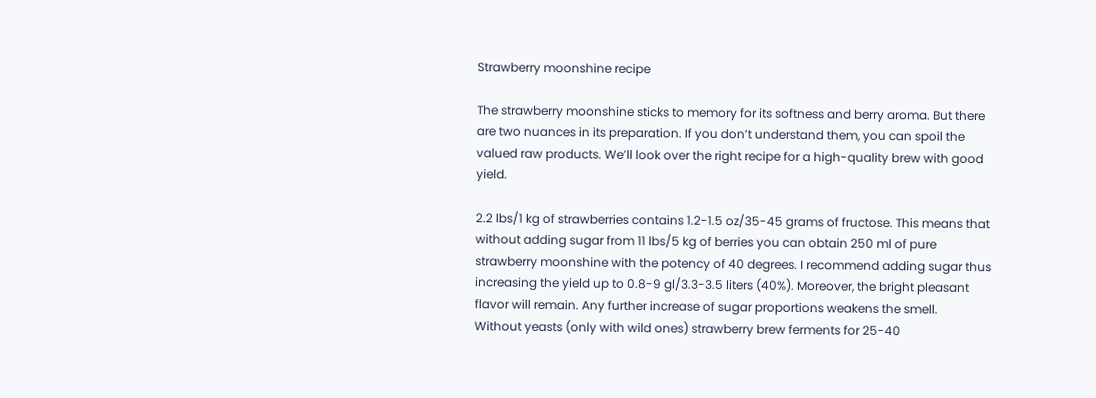Strawberry moonshine recipe

The strawberry moonshine sticks to memory for its softness and berry aroma. But there are two nuances in its preparation. If you don’t understand them, you can spoil the valued raw products. We’ll look over the right recipe for a high-quality brew with good yield.

2.2 lbs/1 kg of strawberries contains 1.2-1.5 oz/35-45 grams of fructose. This means that without adding sugar from 11 lbs/5 kg of berries you can obtain 250 ml of pure strawberry moonshine with the potency of 40 degrees. I recommend adding sugar thus increasing the yield up to 0.8-9 gl/3.3-3.5 liters (40%). Moreover, the bright pleasant flavor will remain. Any further increase of sugar proportions weakens the smell.
Without yeasts (only with wild ones) strawberry brew ferments for 25-40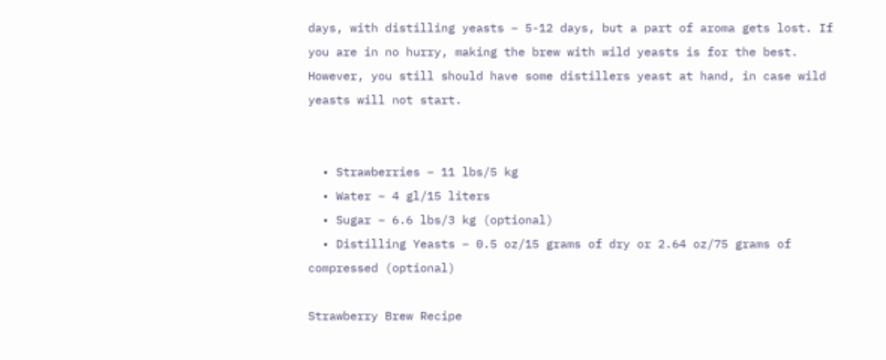days, with distilling yeasts – 5-12 days, but a part of aroma gets lost. If you are in no hurry, making the brew with wild yeasts is for the best. However, you still should have some distillers yeast at hand, in case wild yeasts will not start.


  • Strawberries – 11 lbs/5 kg
  • Water – 4 gl/15 liters
  • Sugar – 6.6 lbs/3 kg (optional)
  • Distilling Yeasts – 0.5 oz/15 grams of dry or 2.64 oz/75 grams of compressed (optional)

Strawberry Brew Recipe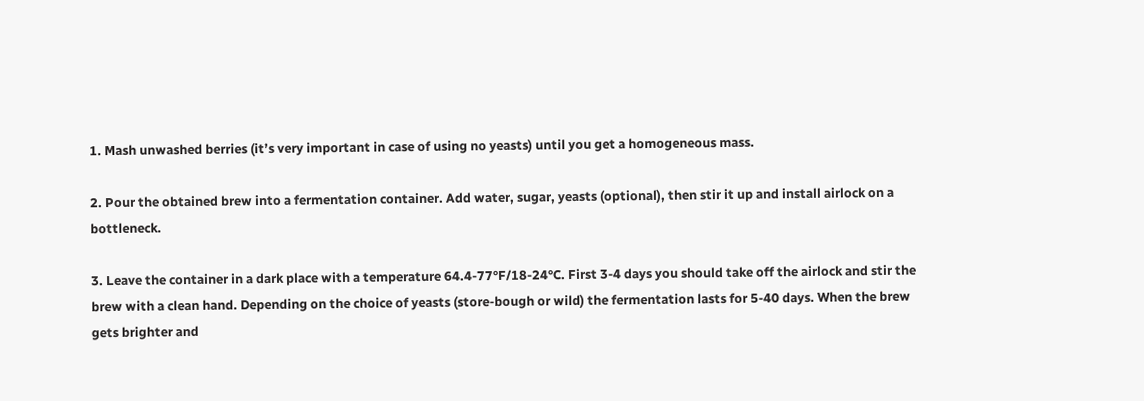1. Mash unwashed berries (it’s very important in case of using no yeasts) until you get a homogeneous mass.

2. Pour the obtained brew into a fermentation container. Add water, sugar, yeasts (optional), then stir it up and install airlock on a bottleneck.

3. Leave the container in a dark place with a temperature 64.4-77°F/18-24°C. First 3-4 days you should take off the airlock and stir the brew with a clean hand. Depending on the choice of yeasts (store-bough or wild) the fermentation lasts for 5-40 days. When the brew gets brighter and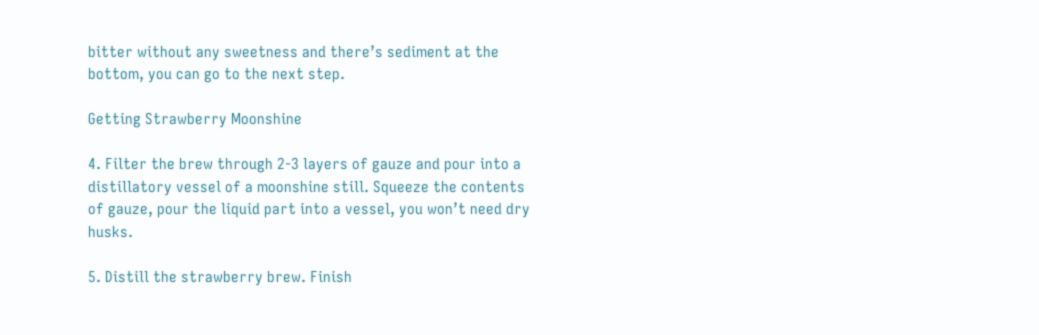bitter without any sweetness and there’s sediment at the bottom, you can go to the next step.

Getting Strawberry Moonshine

4. Filter the brew through 2-3 layers of gauze and pour into a distillatory vessel of a moonshine still. Squeeze the contents of gauze, pour the liquid part into a vessel, you won’t need dry husks.

5. Distill the strawberry brew. Finish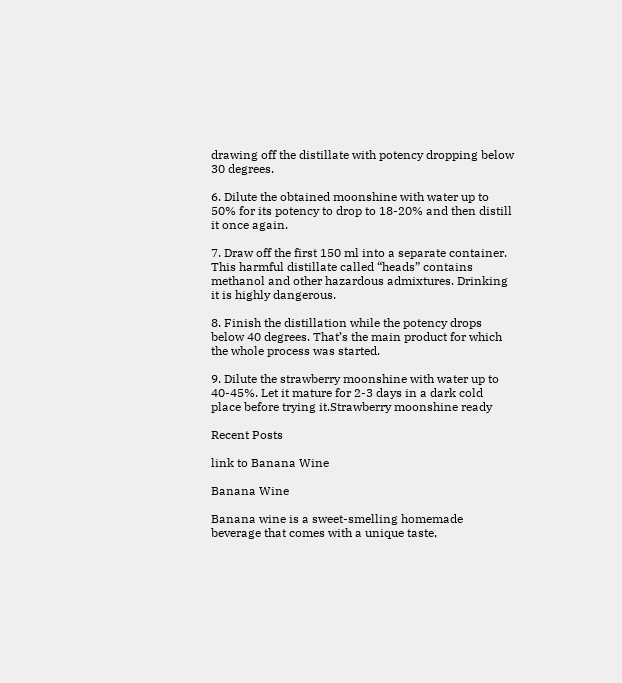drawing off the distillate with potency dropping below 30 degrees.

6. Dilute the obtained moonshine with water up to 50% for its potency to drop to 18-20% and then distill it once again.

7. Draw off the first 150 ml into a separate container. This harmful distillate called “heads” contains methanol and other hazardous admixtures. Drinking it is highly dangerous.

8. Finish the distillation while the potency drops below 40 degrees. That’s the main product for which the whole process was started.

9. Dilute the strawberry moonshine with water up to 40-45%. Let it mature for 2-3 days in a dark cold place before trying it.Strawberry moonshine ready

Recent Posts

link to Banana Wine

Banana Wine

Banana wine is a sweet-smelling homemade beverage that comes with a unique taste,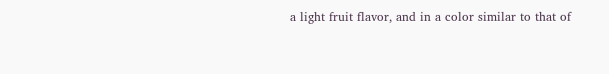a light fruit flavor, and in a color similar to that of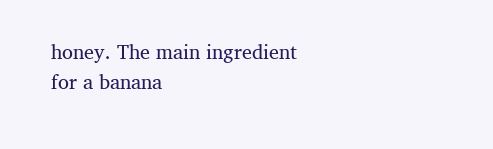honey. The main ingredient for a banana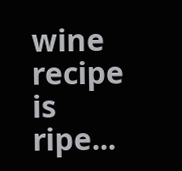wine recipe is ripe...